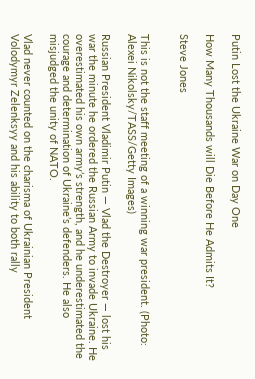Putin Lost the Ukraine War on Day One

How Many Thousands will Die Before He Admits It?

Steve Jones


This is not the staff meeting of a winning war president. (Photo: Alexei Nikolsky/TASS/Getty Images)

Russian President Vladimir Putin — Vlad the Destroyer — lost his war the minute he ordered the Russian Army to invade Ukraine. He overestimated his own army’s strength, and he underestimated the courage and determination of Ukraine’s defenders. He also misjudged the unity of NATO.

Vlad never counted on the charisma of Ukrainian President Volodymyr Zelenksyy and his ability to both rally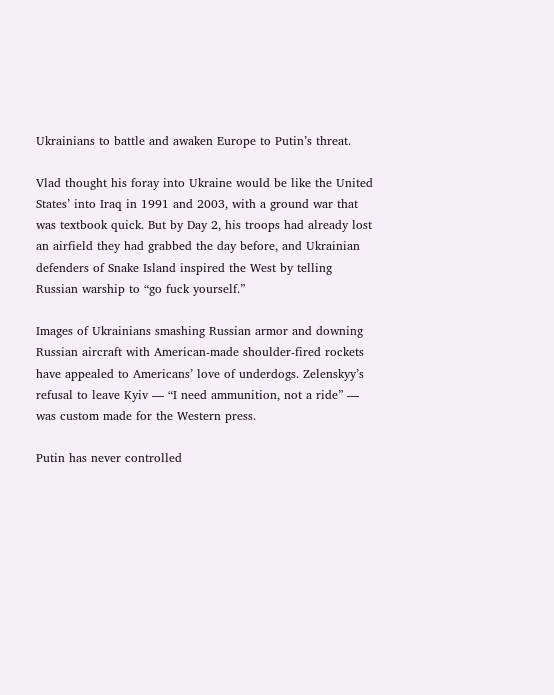Ukrainians to battle and awaken Europe to Putin’s threat.

Vlad thought his foray into Ukraine would be like the United States’ into Iraq in 1991 and 2003, with a ground war that was textbook quick. But by Day 2, his troops had already lost an airfield they had grabbed the day before, and Ukrainian defenders of Snake Island inspired the West by telling Russian warship to “go fuck yourself.”

Images of Ukrainians smashing Russian armor and downing Russian aircraft with American-made shoulder-fired rockets have appealed to Americans’ love of underdogs. Zelenskyy’s refusal to leave Kyiv — “I need ammunition, not a ride” — was custom made for the Western press.

Putin has never controlled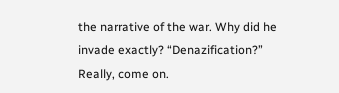the narrative of the war. Why did he invade exactly? “Denazification?” Really, come on.